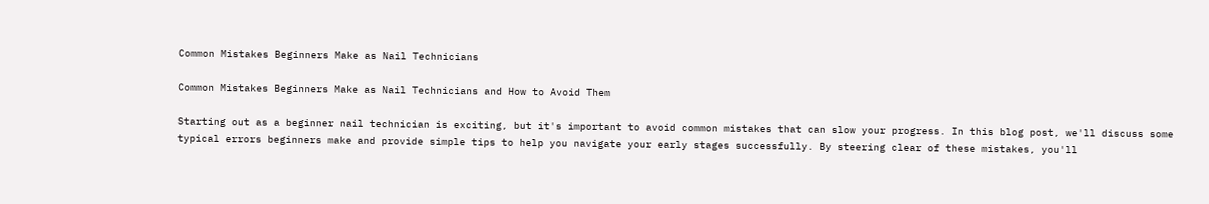Common Mistakes Beginners Make as Nail Technicians

Common Mistakes Beginners Make as Nail Technicians and How to Avoid Them

Starting out as a beginner nail technician is exciting, but it's important to avoid common mistakes that can slow your progress. In this blog post, we'll discuss some typical errors beginners make and provide simple tips to help you navigate your early stages successfully. By steering clear of these mistakes, you'll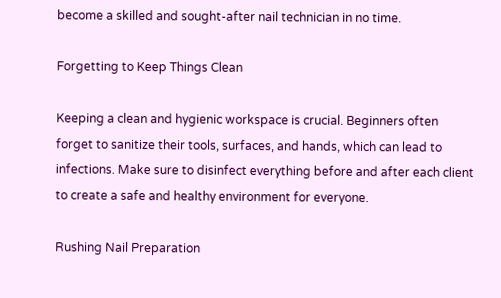become a skilled and sought-after nail technician in no time.

Forgetting to Keep Things Clean

Keeping a clean and hygienic workspace is crucial. Beginners often forget to sanitize their tools, surfaces, and hands, which can lead to infections. Make sure to disinfect everything before and after each client to create a safe and healthy environment for everyone.

Rushing Nail Preparation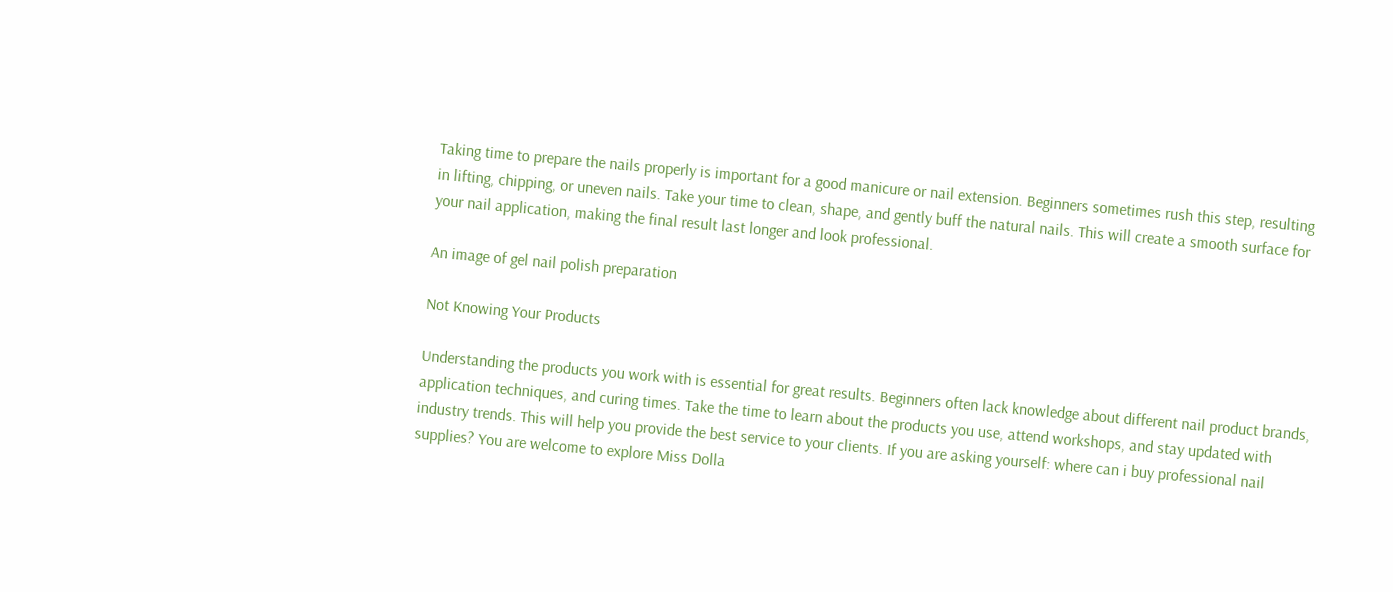Taking time to prepare the nails properly is important for a good manicure or nail extension. Beginners sometimes rush this step, resulting in lifting, chipping, or uneven nails. Take your time to clean, shape, and gently buff the natural nails. This will create a smooth surface for your nail application, making the final result last longer and look professional.

An image of gel nail polish preparation

Not Knowing Your Products

Understanding the products you work with is essential for great results. Beginners often lack knowledge about different nail product brands, application techniques, and curing times. Take the time to learn about the products you use, attend workshops, and stay updated with industry trends. This will help you provide the best service to your clients. If you are asking yourself: where can i buy professional nail supplies? You are welcome to explore Miss Dolla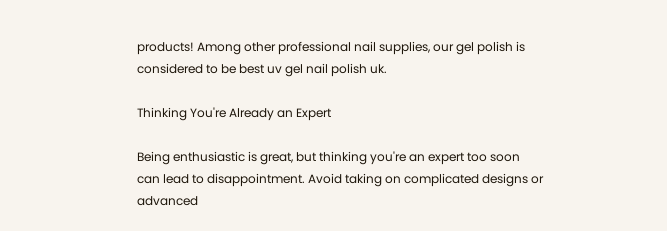products! Among other professional nail supplies, our gel polish is considered to be best uv gel nail polish uk.

Thinking You're Already an Expert

Being enthusiastic is great, but thinking you're an expert too soon can lead to disappointment. Avoid taking on complicated designs or advanced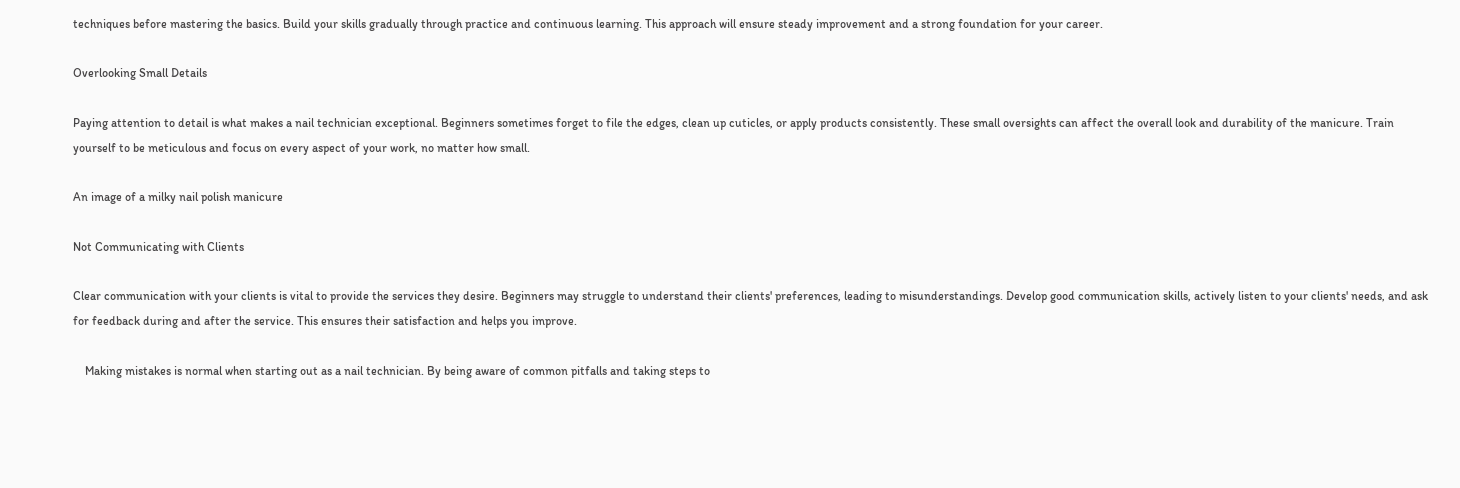techniques before mastering the basics. Build your skills gradually through practice and continuous learning. This approach will ensure steady improvement and a strong foundation for your career.

Overlooking Small Details

Paying attention to detail is what makes a nail technician exceptional. Beginners sometimes forget to file the edges, clean up cuticles, or apply products consistently. These small oversights can affect the overall look and durability of the manicure. Train yourself to be meticulous and focus on every aspect of your work, no matter how small.

An image of a milky nail polish manicure

Not Communicating with Clients

Clear communication with your clients is vital to provide the services they desire. Beginners may struggle to understand their clients' preferences, leading to misunderstandings. Develop good communication skills, actively listen to your clients' needs, and ask for feedback during and after the service. This ensures their satisfaction and helps you improve.

    Making mistakes is normal when starting out as a nail technician. By being aware of common pitfalls and taking steps to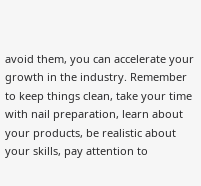avoid them, you can accelerate your growth in the industry. Remember to keep things clean, take your time with nail preparation, learn about your products, be realistic about your skills, pay attention to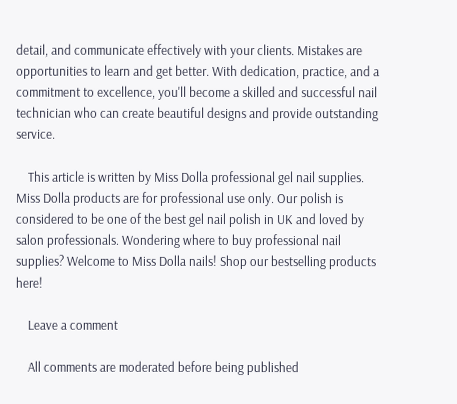detail, and communicate effectively with your clients. Mistakes are opportunities to learn and get better. With dedication, practice, and a commitment to excellence, you'll become a skilled and successful nail technician who can create beautiful designs and provide outstanding service.

    This article is written by Miss Dolla professional gel nail supplies. Miss Dolla products are for professional use only. Our polish is considered to be one of the best gel nail polish in UK and loved by salon professionals. Wondering where to buy professional nail supplies? Welcome to Miss Dolla nails! Shop our bestselling products here!

    Leave a comment

    All comments are moderated before being published